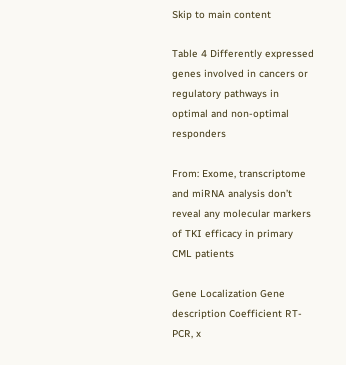Skip to main content

Table 4 Differently expressed genes involved in cancers or regulatory pathways in optimal and non-optimal responders

From: Exome, transcriptome and miRNA analysis don’t reveal any molecular markers of TKI efficacy in primary CML patients

Gene Localization Gene description Coefficient RT-PCR, x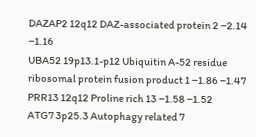DAZAP2 12q12 DAZ-associated protein 2 −2.14 −1.16
UBA52 19p13.1-p12 Ubiquitin A-52 residue ribosomal protein fusion product 1 −1.86 −1.47
PRR13 12q12 Proline rich 13 −1.58 −1.52
ATG7 3p25.3 Autophagy related 7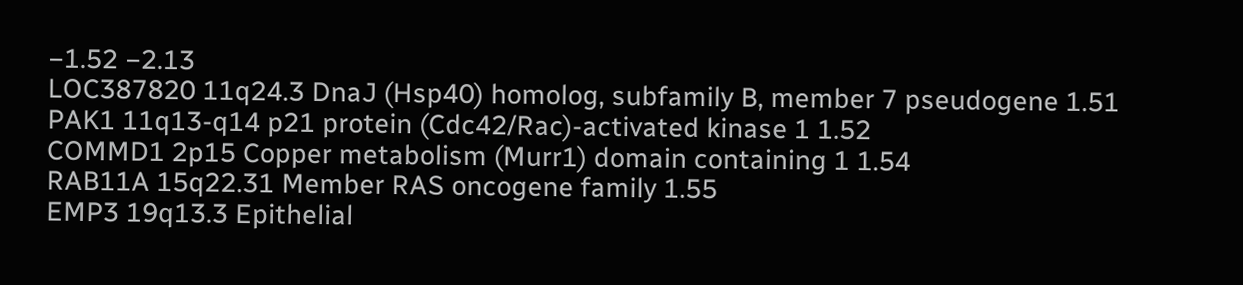−1.52 −2.13
LOC387820 11q24.3 DnaJ (Hsp40) homolog, subfamily B, member 7 pseudogene 1.51
PAK1 11q13-q14 p21 protein (Cdc42/Rac)-activated kinase 1 1.52
COMMD1 2p15 Copper metabolism (Murr1) domain containing 1 1.54
RAB11A 15q22.31 Member RAS oncogene family 1.55
EMP3 19q13.3 Epithelial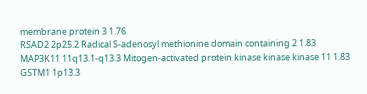membrane protein 3 1.76
RSAD2 2p25.2 Radical S-adenosyl methionine domain containing 2 1.83
MAP3K11 11q13.1-q13.3 Mitogen-activated protein kinase kinase kinase 11 1.83
GSTM1 1p13.3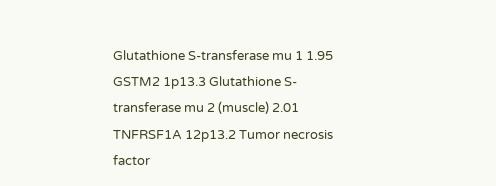Glutathione S-transferase mu 1 1.95
GSTM2 1p13.3 Glutathione S-transferase mu 2 (muscle) 2.01
TNFRSF1A 12p13.2 Tumor necrosis factor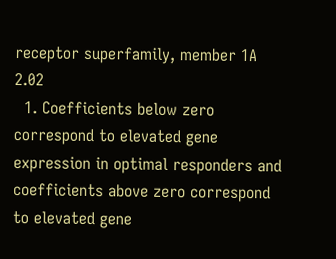receptor superfamily, member 1A 2.02
  1. Coefficients below zero correspond to elevated gene expression in optimal responders and coefficients above zero correspond to elevated gene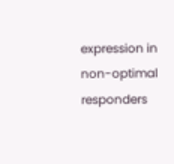expression in non-optimal responders